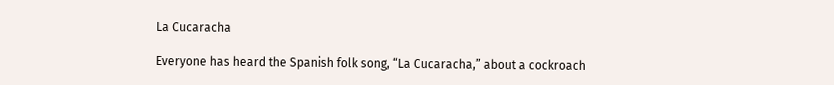La Cucaracha

Everyone has heard the Spanish folk song, “La Cucaracha,” about a cockroach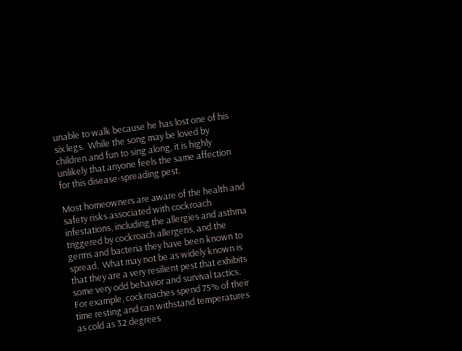unable to walk because he has lost one of his six legs.  While the song may be loved by children and fun to sing along, it is highly unlikely that anyone feels the same affection for this disease-spreading pest.

Most homeowners are aware of the health and safety risks associated with cockroach infestations, including the allergies and asthma triggered by cockroach allergens, and the germs and bacteria they have been known to spread.  What may not be as widely known is that they are a very resilient pest that exhibits some very odd behavior and survival tactics.  For example, cockroaches spend 75% of their time resting and can withstand temperatures as cold as 32 degrees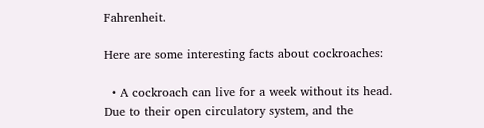Fahrenheit.

Here are some interesting facts about cockroaches:

  • A cockroach can live for a week without its head.  Due to their open circulatory system, and the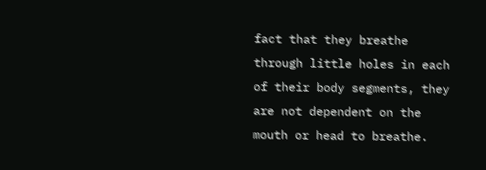fact that they breathe through little holes in each of their body segments, they are not dependent on the mouth or head to breathe.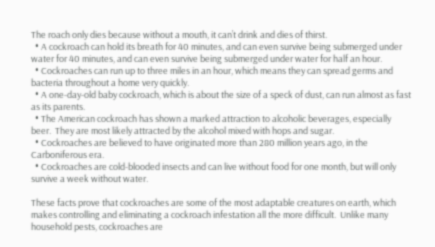The roach only dies because without a mouth, it can’t drink and dies of thirst.
  • A cockroach can hold its breath for 40 minutes, and can even survive being submerged under water for 40 minutes, and can even survive being submerged under water for half an hour.
  • Cockroaches can run up to three miles in an hour, which means they can spread germs and bacteria throughout a home very quickly.
  • A one-day-old baby cockroach, which is about the size of a speck of dust, can run almost as fast as its parents.
  • The American cockroach has shown a marked attraction to alcoholic beverages, especially beer.  They are most likely attracted by the alcohol mixed with hops and sugar.
  • Cockroaches are believed to have originated more than 280 million years ago, in the Carboniferous era.
  • Cockroaches are cold-blooded insects and can live without food for one month, but will only survive a week without water.

These facts prove that cockroaches are some of the most adaptable creatures on earth, which makes controlling and eliminating a cockroach infestation all the more difficult.  Unlike many household pests, cockroaches are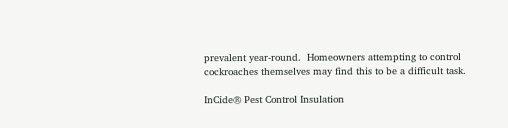prevalent year-round.  Homeowners attempting to control cockroaches themselves may find this to be a difficult task.

InCide® Pest Control Insulation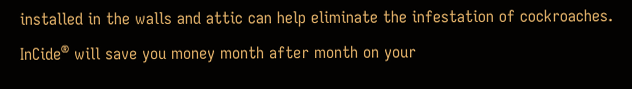installed in the walls and attic can help eliminate the infestation of cockroaches.  InCide® will save you money month after month on your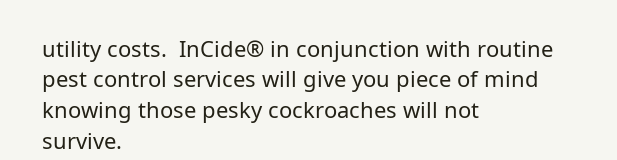utility costs.  InCide® in conjunction with routine pest control services will give you piece of mind knowing those pesky cockroaches will not survive.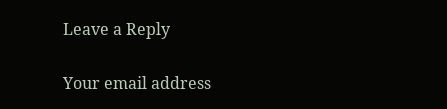Leave a Reply

Your email address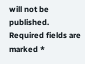will not be published. Required fields are marked *